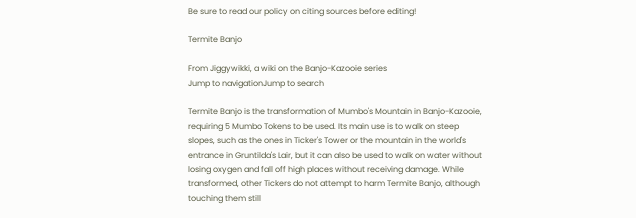Be sure to read our policy on citing sources before editing!

Termite Banjo

From Jiggywikki, a wiki on the Banjo-Kazooie series
Jump to navigationJump to search

Termite Banjo is the transformation of Mumbo's Mountain in Banjo-Kazooie, requiring 5 Mumbo Tokens to be used. Its main use is to walk on steep slopes, such as the ones in Ticker's Tower or the mountain in the world's entrance in Gruntilda's Lair, but it can also be used to walk on water without losing oxygen and fall off high places without receiving damage. While transformed, other Tickers do not attempt to harm Termite Banjo, although touching them still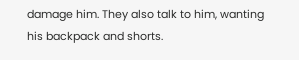damage him. They also talk to him, wanting his backpack and shorts.